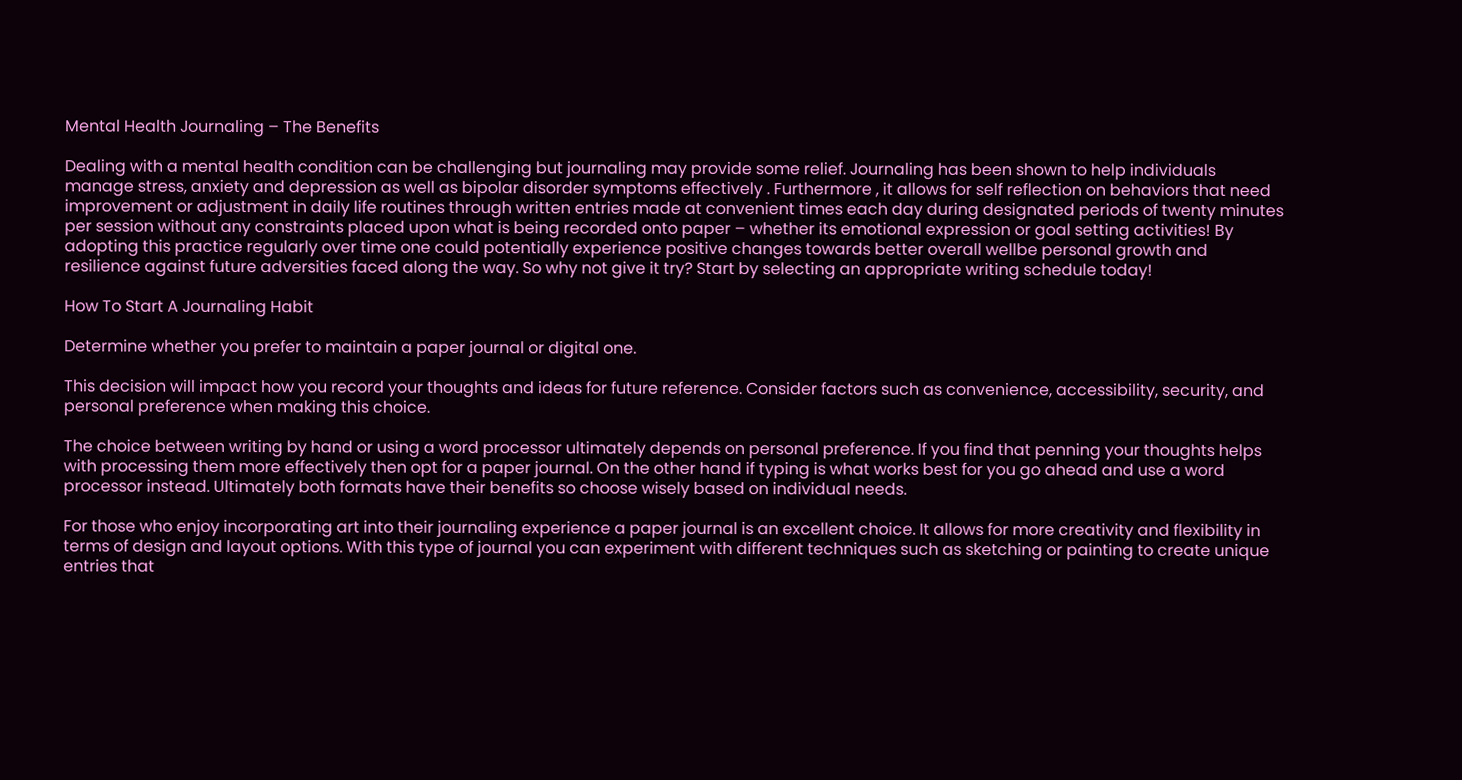Mental Health Journaling – The Benefits

Dealing with a mental health condition can be challenging but journaling may provide some relief. Journaling has been shown to help individuals manage stress, anxiety and depression as well as bipolar disorder symptoms effectively . Furthermore , it allows for self reflection on behaviors that need improvement or adjustment in daily life routines through written entries made at convenient times each day during designated periods of twenty minutes per session without any constraints placed upon what is being recorded onto paper – whether its emotional expression or goal setting activities! By adopting this practice regularly over time one could potentially experience positive changes towards better overall wellbe personal growth and resilience against future adversities faced along the way. So why not give it try? Start by selecting an appropriate writing schedule today!

How To Start A Journaling Habit

Determine whether you prefer to maintain a paper journal or digital one.

This decision will impact how you record your thoughts and ideas for future reference. Consider factors such as convenience, accessibility, security, and personal preference when making this choice.

The choice between writing by hand or using a word processor ultimately depends on personal preference. If you find that penning your thoughts helps with processing them more effectively then opt for a paper journal. On the other hand if typing is what works best for you go ahead and use a word processor instead. Ultimately both formats have their benefits so choose wisely based on individual needs.

For those who enjoy incorporating art into their journaling experience a paper journal is an excellent choice. It allows for more creativity and flexibility in terms of design and layout options. With this type of journal you can experiment with different techniques such as sketching or painting to create unique entries that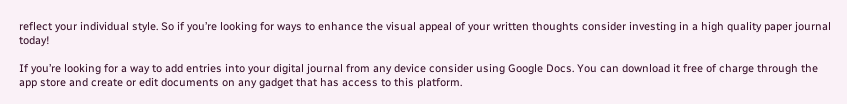reflect your individual style. So if you’re looking for ways to enhance the visual appeal of your written thoughts consider investing in a high quality paper journal today!

If you’re looking for a way to add entries into your digital journal from any device consider using Google Docs. You can download it free of charge through the app store and create or edit documents on any gadget that has access to this platform.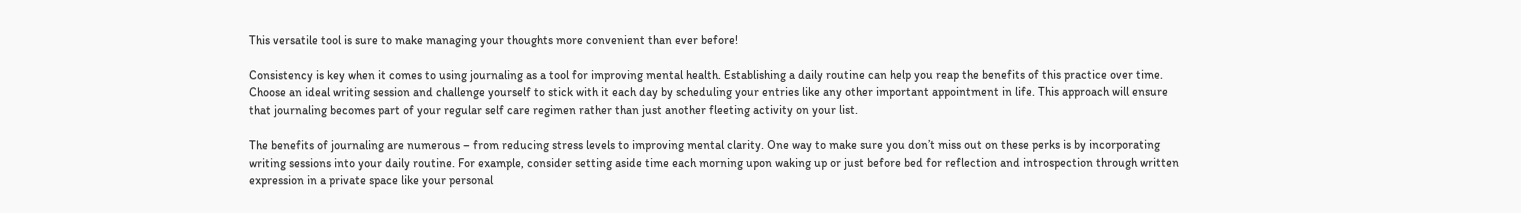This versatile tool is sure to make managing your thoughts more convenient than ever before!

Consistency is key when it comes to using journaling as a tool for improving mental health. Establishing a daily routine can help you reap the benefits of this practice over time. Choose an ideal writing session and challenge yourself to stick with it each day by scheduling your entries like any other important appointment in life. This approach will ensure that journaling becomes part of your regular self care regimen rather than just another fleeting activity on your list.

The benefits of journaling are numerous – from reducing stress levels to improving mental clarity. One way to make sure you don’t miss out on these perks is by incorporating writing sessions into your daily routine. For example, consider setting aside time each morning upon waking up or just before bed for reflection and introspection through written expression in a private space like your personal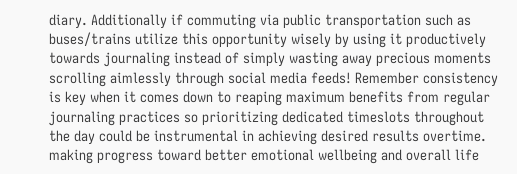diary. Additionally if commuting via public transportation such as buses/trains utilize this opportunity wisely by using it productively towards journaling instead of simply wasting away precious moments scrolling aimlessly through social media feeds! Remember consistency is key when it comes down to reaping maximum benefits from regular journaling practices so prioritizing dedicated timeslots throughout the day could be instrumental in achieving desired results overtime. making progress toward better emotional wellbeing and overall life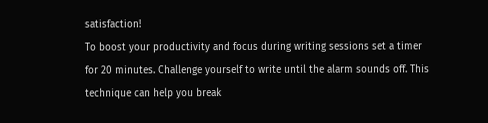satisfaction!
To boost your productivity and focus during writing sessions set a timer for 20 minutes. Challenge yourself to write until the alarm sounds off. This technique can help you break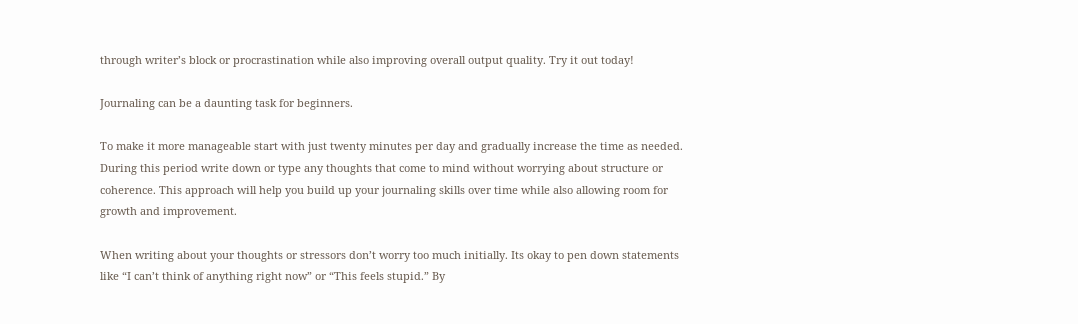through writer’s block or procrastination while also improving overall output quality. Try it out today!

Journaling can be a daunting task for beginners.

To make it more manageable start with just twenty minutes per day and gradually increase the time as needed. During this period write down or type any thoughts that come to mind without worrying about structure or coherence. This approach will help you build up your journaling skills over time while also allowing room for growth and improvement.

When writing about your thoughts or stressors don’t worry too much initially. Its okay to pen down statements like “I can’t think of anything right now” or “This feels stupid.” By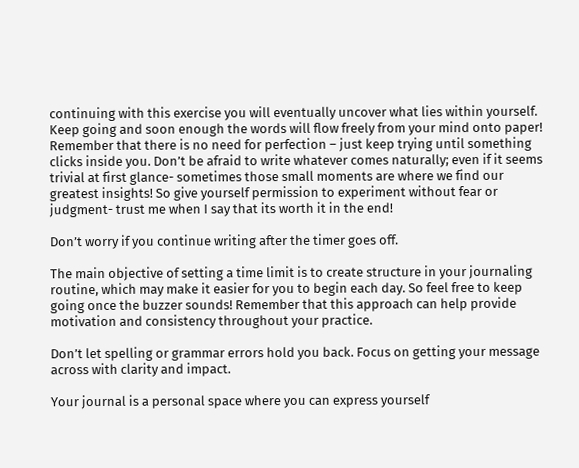continuing with this exercise you will eventually uncover what lies within yourself. Keep going and soon enough the words will flow freely from your mind onto paper! Remember that there is no need for perfection – just keep trying until something clicks inside you. Don’t be afraid to write whatever comes naturally; even if it seems trivial at first glance- sometimes those small moments are where we find our greatest insights! So give yourself permission to experiment without fear or judgment- trust me when I say that its worth it in the end!

Don’t worry if you continue writing after the timer goes off.

The main objective of setting a time limit is to create structure in your journaling routine, which may make it easier for you to begin each day. So feel free to keep going once the buzzer sounds! Remember that this approach can help provide motivation and consistency throughout your practice.

Don’t let spelling or grammar errors hold you back. Focus on getting your message across with clarity and impact.

Your journal is a personal space where you can express yourself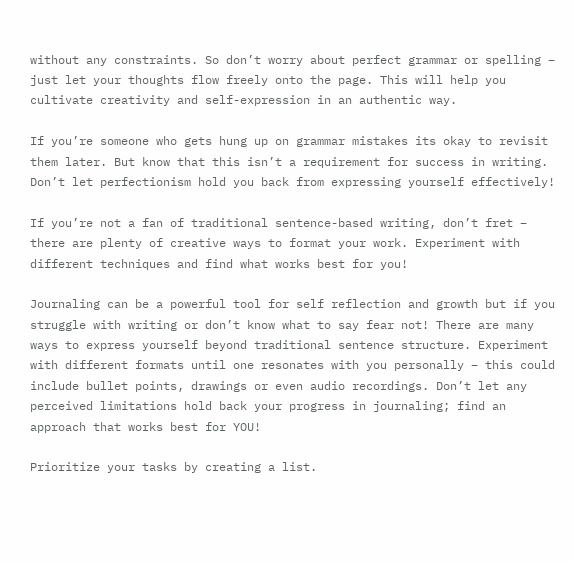without any constraints. So don’t worry about perfect grammar or spelling – just let your thoughts flow freely onto the page. This will help you cultivate creativity and self-expression in an authentic way.

If you’re someone who gets hung up on grammar mistakes its okay to revisit them later. But know that this isn’t a requirement for success in writing. Don’t let perfectionism hold you back from expressing yourself effectively!

If you’re not a fan of traditional sentence-based writing, don’t fret – there are plenty of creative ways to format your work. Experiment with different techniques and find what works best for you!

Journaling can be a powerful tool for self reflection and growth but if you struggle with writing or don’t know what to say fear not! There are many ways to express yourself beyond traditional sentence structure. Experiment with different formats until one resonates with you personally – this could include bullet points, drawings or even audio recordings. Don’t let any perceived limitations hold back your progress in journaling; find an approach that works best for YOU!

Prioritize your tasks by creating a list.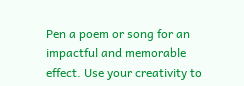Pen a poem or song for an impactful and memorable effect. Use your creativity to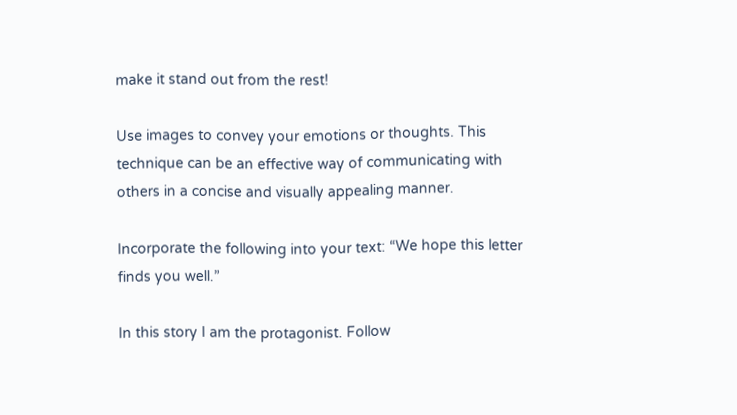make it stand out from the rest!

Use images to convey your emotions or thoughts. This technique can be an effective way of communicating with others in a concise and visually appealing manner.

Incorporate the following into your text: “We hope this letter finds you well.”

In this story I am the protagonist. Follow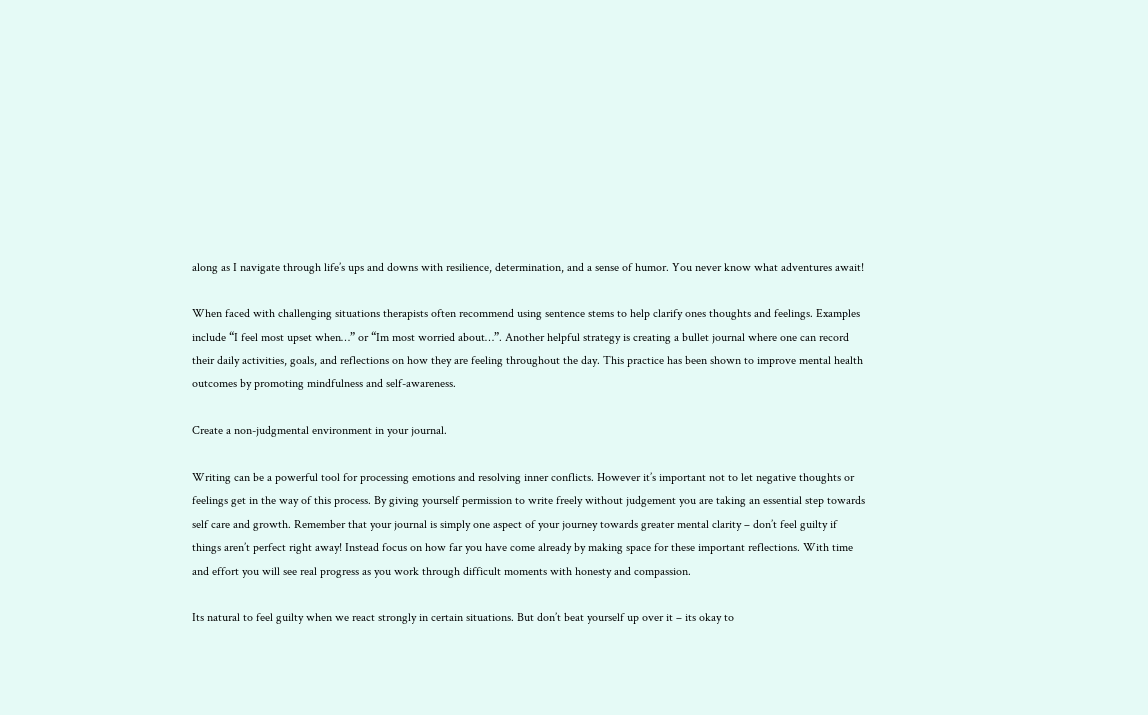along as I navigate through life’s ups and downs with resilience, determination, and a sense of humor. You never know what adventures await!

When faced with challenging situations therapists often recommend using sentence stems to help clarify ones thoughts and feelings. Examples include “I feel most upset when…” or “Im most worried about…”. Another helpful strategy is creating a bullet journal where one can record their daily activities, goals, and reflections on how they are feeling throughout the day. This practice has been shown to improve mental health outcomes by promoting mindfulness and self-awareness.

Create a non-judgmental environment in your journal.

Writing can be a powerful tool for processing emotions and resolving inner conflicts. However it’s important not to let negative thoughts or feelings get in the way of this process. By giving yourself permission to write freely without judgement you are taking an essential step towards self care and growth. Remember that your journal is simply one aspect of your journey towards greater mental clarity – don’t feel guilty if things aren’t perfect right away! Instead focus on how far you have come already by making space for these important reflections. With time and effort you will see real progress as you work through difficult moments with honesty and compassion.

Its natural to feel guilty when we react strongly in certain situations. But don’t beat yourself up over it – its okay to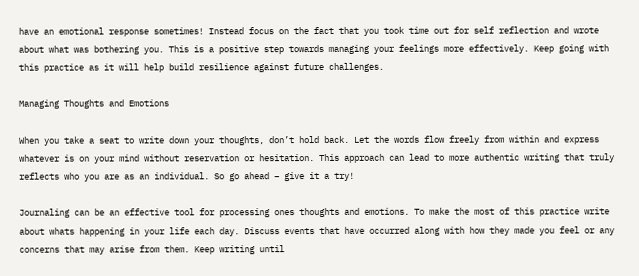have an emotional response sometimes! Instead focus on the fact that you took time out for self reflection and wrote about what was bothering you. This is a positive step towards managing your feelings more effectively. Keep going with this practice as it will help build resilience against future challenges.

Managing Thoughts and Emotions

When you take a seat to write down your thoughts, don’t hold back. Let the words flow freely from within and express whatever is on your mind without reservation or hesitation. This approach can lead to more authentic writing that truly reflects who you are as an individual. So go ahead – give it a try!

Journaling can be an effective tool for processing ones thoughts and emotions. To make the most of this practice write about whats happening in your life each day. Discuss events that have occurred along with how they made you feel or any concerns that may arise from them. Keep writing until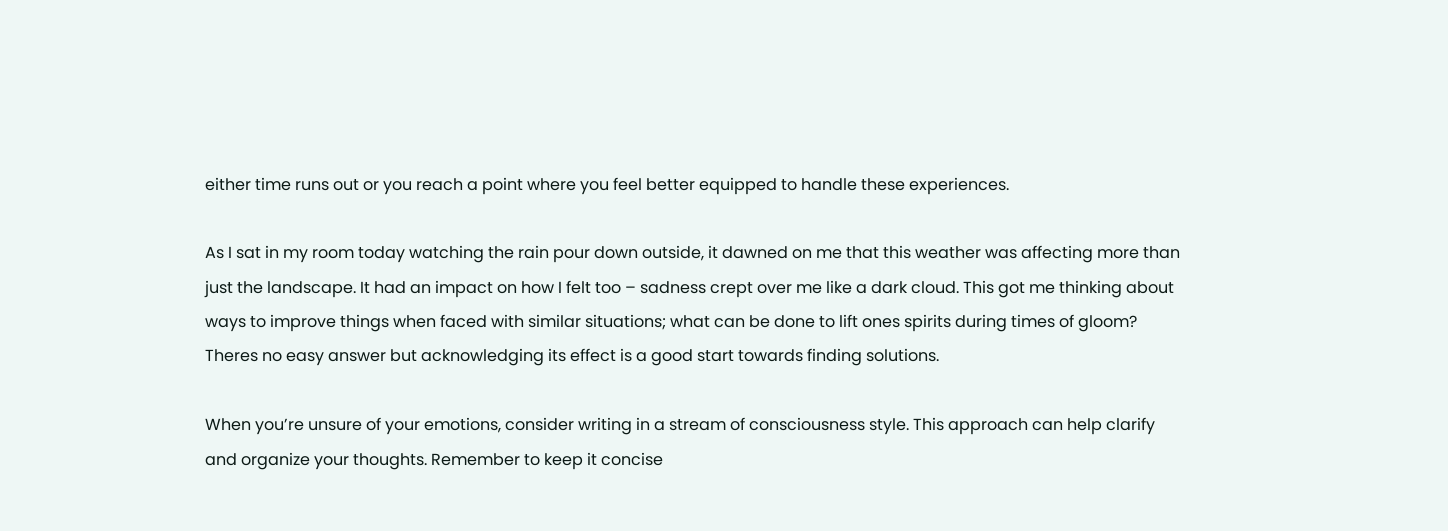either time runs out or you reach a point where you feel better equipped to handle these experiences.

As I sat in my room today watching the rain pour down outside, it dawned on me that this weather was affecting more than just the landscape. It had an impact on how I felt too – sadness crept over me like a dark cloud. This got me thinking about ways to improve things when faced with similar situations; what can be done to lift ones spirits during times of gloom? Theres no easy answer but acknowledging its effect is a good start towards finding solutions.

When you’re unsure of your emotions, consider writing in a stream of consciousness style. This approach can help clarify and organize your thoughts. Remember to keep it concise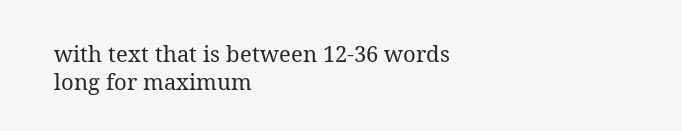with text that is between 12-36 words long for maximum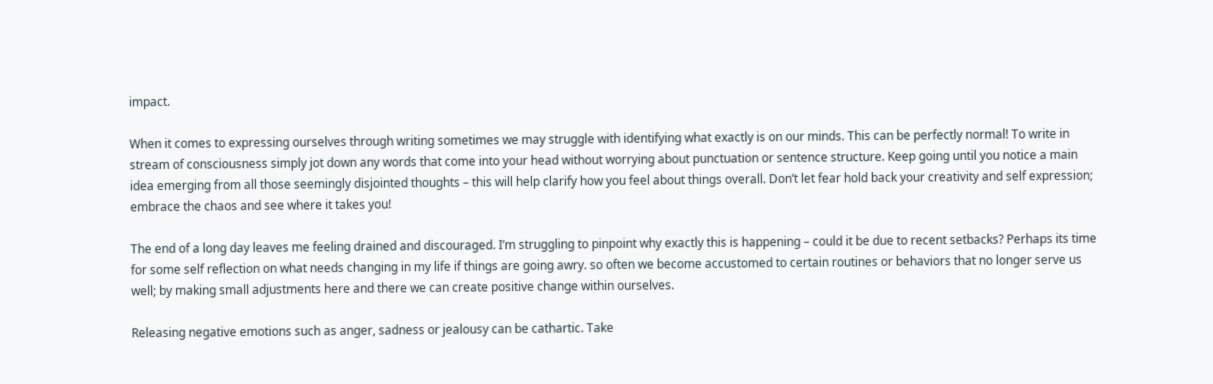impact.

When it comes to expressing ourselves through writing sometimes we may struggle with identifying what exactly is on our minds. This can be perfectly normal! To write in stream of consciousness simply jot down any words that come into your head without worrying about punctuation or sentence structure. Keep going until you notice a main idea emerging from all those seemingly disjointed thoughts – this will help clarify how you feel about things overall. Don’t let fear hold back your creativity and self expression; embrace the chaos and see where it takes you!

The end of a long day leaves me feeling drained and discouraged. I’m struggling to pinpoint why exactly this is happening – could it be due to recent setbacks? Perhaps its time for some self reflection on what needs changing in my life if things are going awry. so often we become accustomed to certain routines or behaviors that no longer serve us well; by making small adjustments here and there we can create positive change within ourselves.

Releasing negative emotions such as anger, sadness or jealousy can be cathartic. Take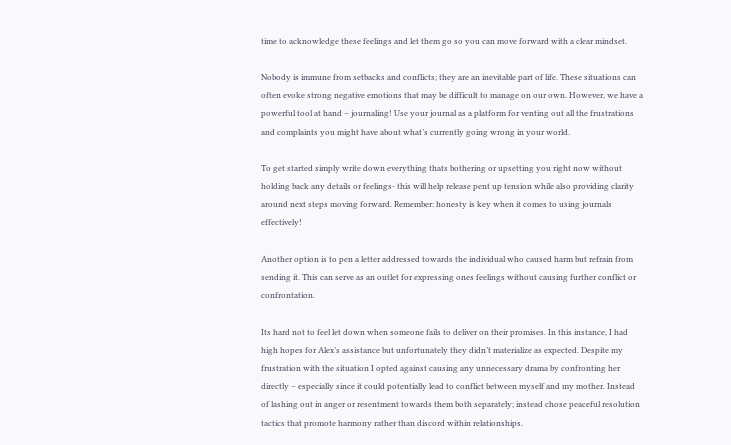time to acknowledge these feelings and let them go so you can move forward with a clear mindset.

Nobody is immune from setbacks and conflicts; they are an inevitable part of life. These situations can often evoke strong negative emotions that may be difficult to manage on our own. However, we have a powerful tool at hand – journaling! Use your journal as a platform for venting out all the frustrations and complaints you might have about what’s currently going wrong in your world.

To get started simply write down everything thats bothering or upsetting you right now without holding back any details or feelings- this will help release pent up tension while also providing clarity around next steps moving forward. Remember: honesty is key when it comes to using journals effectively!

Another option is to pen a letter addressed towards the individual who caused harm but refrain from sending it. This can serve as an outlet for expressing ones feelings without causing further conflict or confrontation.

Its hard not to feel let down when someone fails to deliver on their promises. In this instance, I had high hopes for Alex’s assistance but unfortunately they didn’t materialize as expected. Despite my frustration with the situation I opted against causing any unnecessary drama by confronting her directly – especially since it could potentially lead to conflict between myself and my mother. Instead of lashing out in anger or resentment towards them both separately; instead chose peaceful resolution tactics that promote harmony rather than discord within relationships.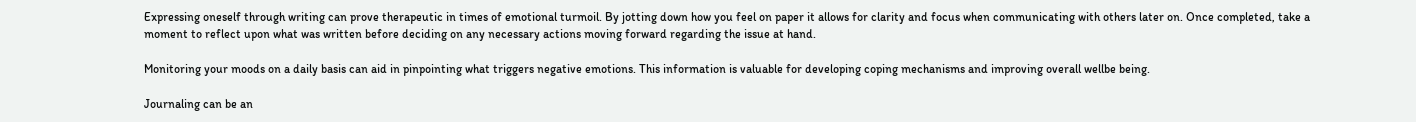Expressing oneself through writing can prove therapeutic in times of emotional turmoil. By jotting down how you feel on paper it allows for clarity and focus when communicating with others later on. Once completed, take a moment to reflect upon what was written before deciding on any necessary actions moving forward regarding the issue at hand.

Monitoring your moods on a daily basis can aid in pinpointing what triggers negative emotions. This information is valuable for developing coping mechanisms and improving overall wellbe being.

Journaling can be an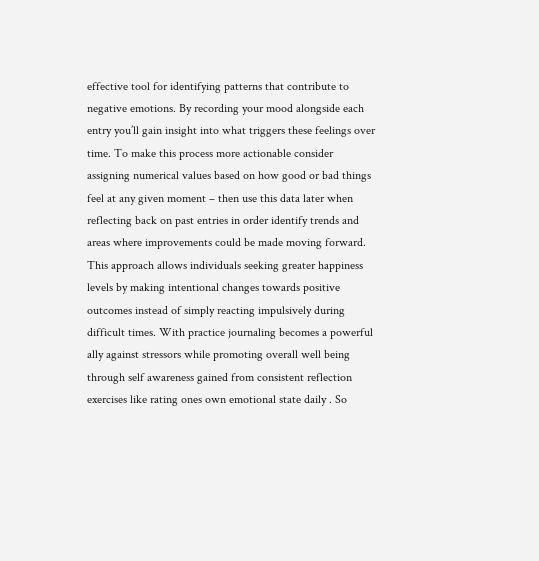effective tool for identifying patterns that contribute to negative emotions. By recording your mood alongside each entry you’ll gain insight into what triggers these feelings over time. To make this process more actionable consider assigning numerical values based on how good or bad things feel at any given moment – then use this data later when reflecting back on past entries in order identify trends and areas where improvements could be made moving forward. This approach allows individuals seeking greater happiness levels by making intentional changes towards positive outcomes instead of simply reacting impulsively during difficult times. With practice journaling becomes a powerful ally against stressors while promoting overall well being through self awareness gained from consistent reflection exercises like rating ones own emotional state daily . So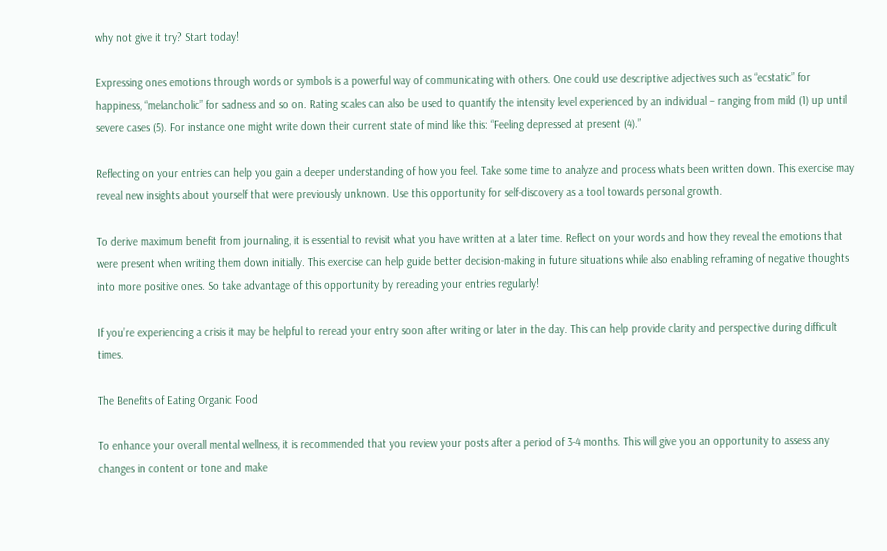why not give it try? Start today!

Expressing ones emotions through words or symbols is a powerful way of communicating with others. One could use descriptive adjectives such as “ecstatic” for happiness, “melancholic” for sadness and so on. Rating scales can also be used to quantify the intensity level experienced by an individual – ranging from mild (1) up until severe cases (5). For instance one might write down their current state of mind like this: “Feeling depressed at present (4).”

Reflecting on your entries can help you gain a deeper understanding of how you feel. Take some time to analyze and process whats been written down. This exercise may reveal new insights about yourself that were previously unknown. Use this opportunity for self-discovery as a tool towards personal growth.

To derive maximum benefit from journaling, it is essential to revisit what you have written at a later time. Reflect on your words and how they reveal the emotions that were present when writing them down initially. This exercise can help guide better decision-making in future situations while also enabling reframing of negative thoughts into more positive ones. So take advantage of this opportunity by rereading your entries regularly!

If you’re experiencing a crisis it may be helpful to reread your entry soon after writing or later in the day. This can help provide clarity and perspective during difficult times.

The Benefits of Eating Organic Food

To enhance your overall mental wellness, it is recommended that you review your posts after a period of 3-4 months. This will give you an opportunity to assess any changes in content or tone and make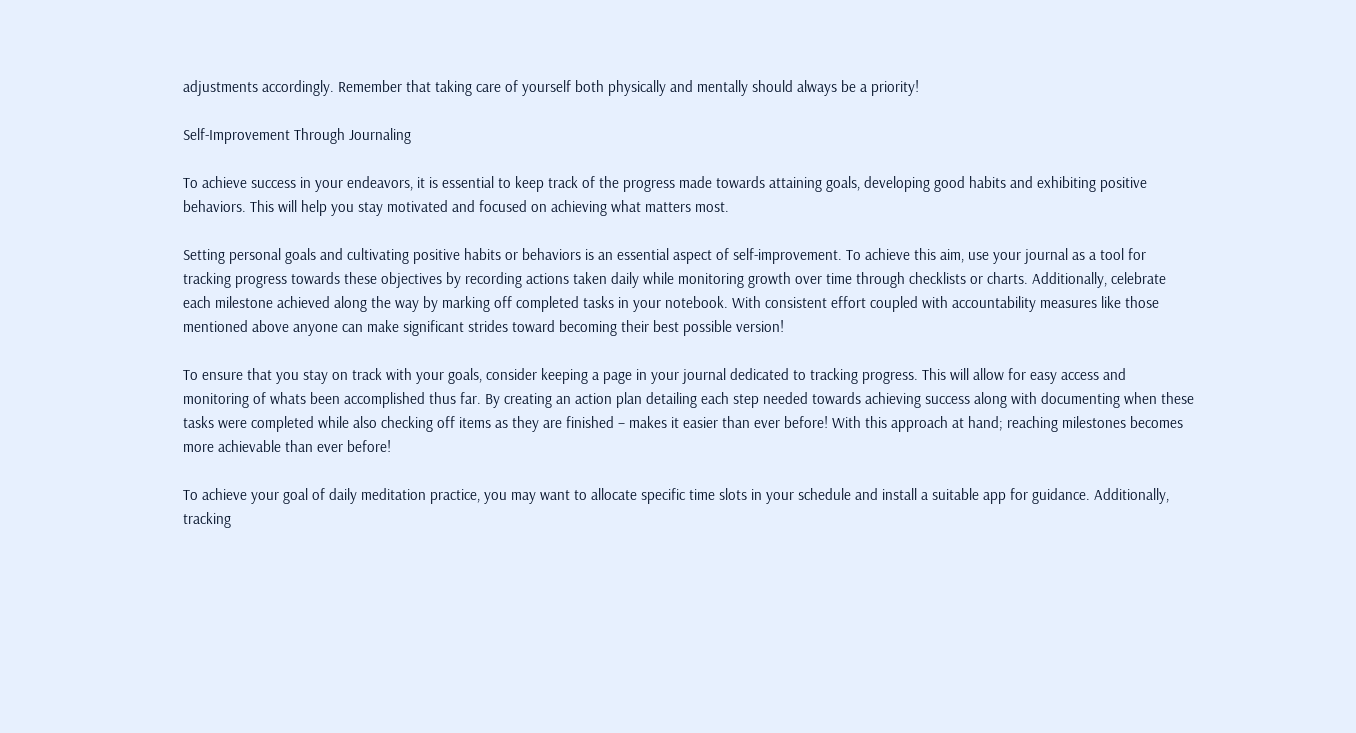adjustments accordingly. Remember that taking care of yourself both physically and mentally should always be a priority!

Self-Improvement Through Journaling

To achieve success in your endeavors, it is essential to keep track of the progress made towards attaining goals, developing good habits and exhibiting positive behaviors. This will help you stay motivated and focused on achieving what matters most.

Setting personal goals and cultivating positive habits or behaviors is an essential aspect of self-improvement. To achieve this aim, use your journal as a tool for tracking progress towards these objectives by recording actions taken daily while monitoring growth over time through checklists or charts. Additionally, celebrate each milestone achieved along the way by marking off completed tasks in your notebook. With consistent effort coupled with accountability measures like those mentioned above anyone can make significant strides toward becoming their best possible version!

To ensure that you stay on track with your goals, consider keeping a page in your journal dedicated to tracking progress. This will allow for easy access and monitoring of whats been accomplished thus far. By creating an action plan detailing each step needed towards achieving success along with documenting when these tasks were completed while also checking off items as they are finished – makes it easier than ever before! With this approach at hand; reaching milestones becomes more achievable than ever before!

To achieve your goal of daily meditation practice, you may want to allocate specific time slots in your schedule and install a suitable app for guidance. Additionally, tracking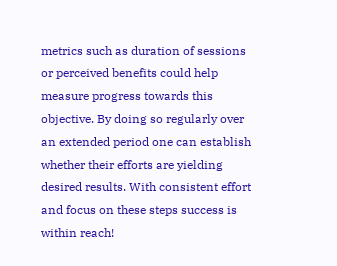metrics such as duration of sessions or perceived benefits could help measure progress towards this objective. By doing so regularly over an extended period one can establish whether their efforts are yielding desired results. With consistent effort and focus on these steps success is within reach!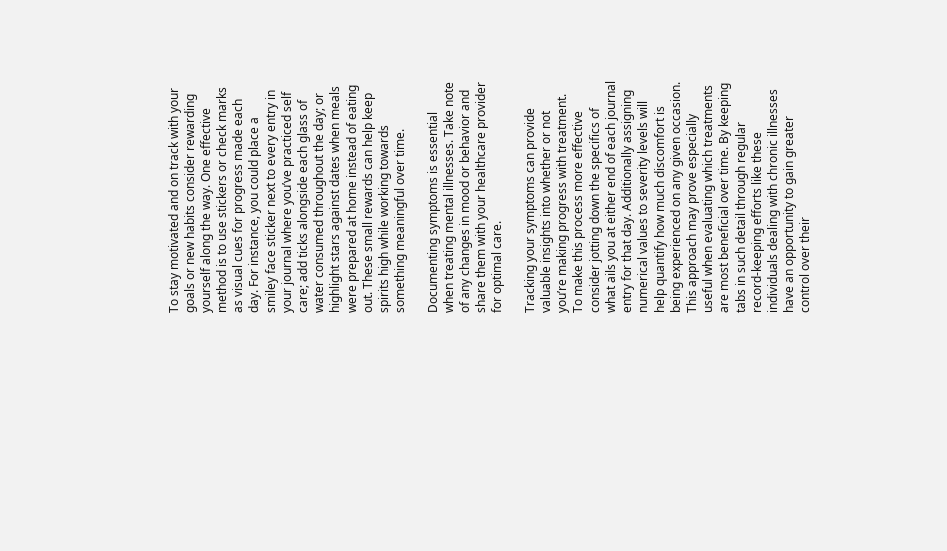To stay motivated and on track with your goals or new habits consider rewarding yourself along the way. One effective method is to use stickers or check marks as visual cues for progress made each day. For instance, you could place a smiley face sticker next to every entry in your journal where you’ve practiced self care; add ticks alongside each glass of water consumed throughout the day; or highlight stars against dates when meals were prepared at home instead of eating out. These small rewards can help keep spirits high while working towards something meaningful over time.

Documenting symptoms is essential when treating mental illnesses. Take note of any changes in mood or behavior and share them with your healthcare provider for optimal care.

Tracking your symptoms can provide valuable insights into whether or not you’re making progress with treatment. To make this process more effective consider jotting down the specifics of what ails you at either end of each journal entry for that day. Additionally assigning numerical values to severity levels will help quantify how much discomfort is being experienced on any given occasion. This approach may prove especially useful when evaluating which treatments are most beneficial over time. By keeping tabs in such detail through regular record-keeping efforts like these individuals dealing with chronic illnesses have an opportunity to gain greater control over their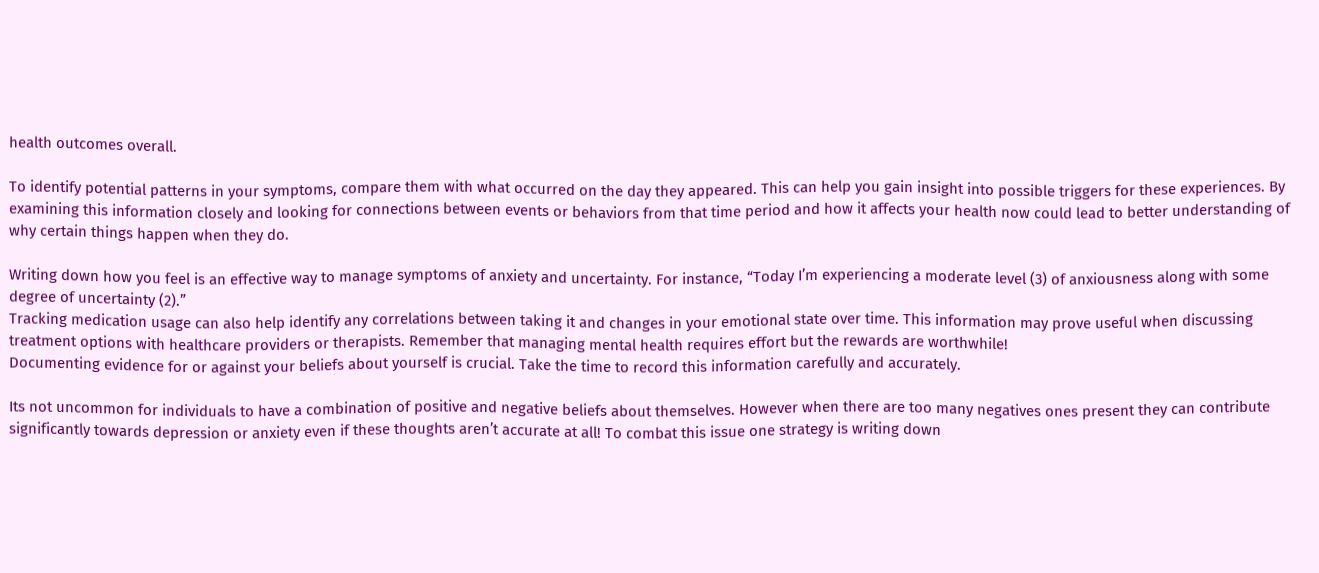health outcomes overall.

To identify potential patterns in your symptoms, compare them with what occurred on the day they appeared. This can help you gain insight into possible triggers for these experiences. By examining this information closely and looking for connections between events or behaviors from that time period and how it affects your health now could lead to better understanding of why certain things happen when they do.

Writing down how you feel is an effective way to manage symptoms of anxiety and uncertainty. For instance, “Today I’m experiencing a moderate level (3) of anxiousness along with some degree of uncertainty (2).”
Tracking medication usage can also help identify any correlations between taking it and changes in your emotional state over time. This information may prove useful when discussing treatment options with healthcare providers or therapists. Remember that managing mental health requires effort but the rewards are worthwhile!
Documenting evidence for or against your beliefs about yourself is crucial. Take the time to record this information carefully and accurately.

Its not uncommon for individuals to have a combination of positive and negative beliefs about themselves. However when there are too many negatives ones present they can contribute significantly towards depression or anxiety even if these thoughts aren’t accurate at all! To combat this issue one strategy is writing down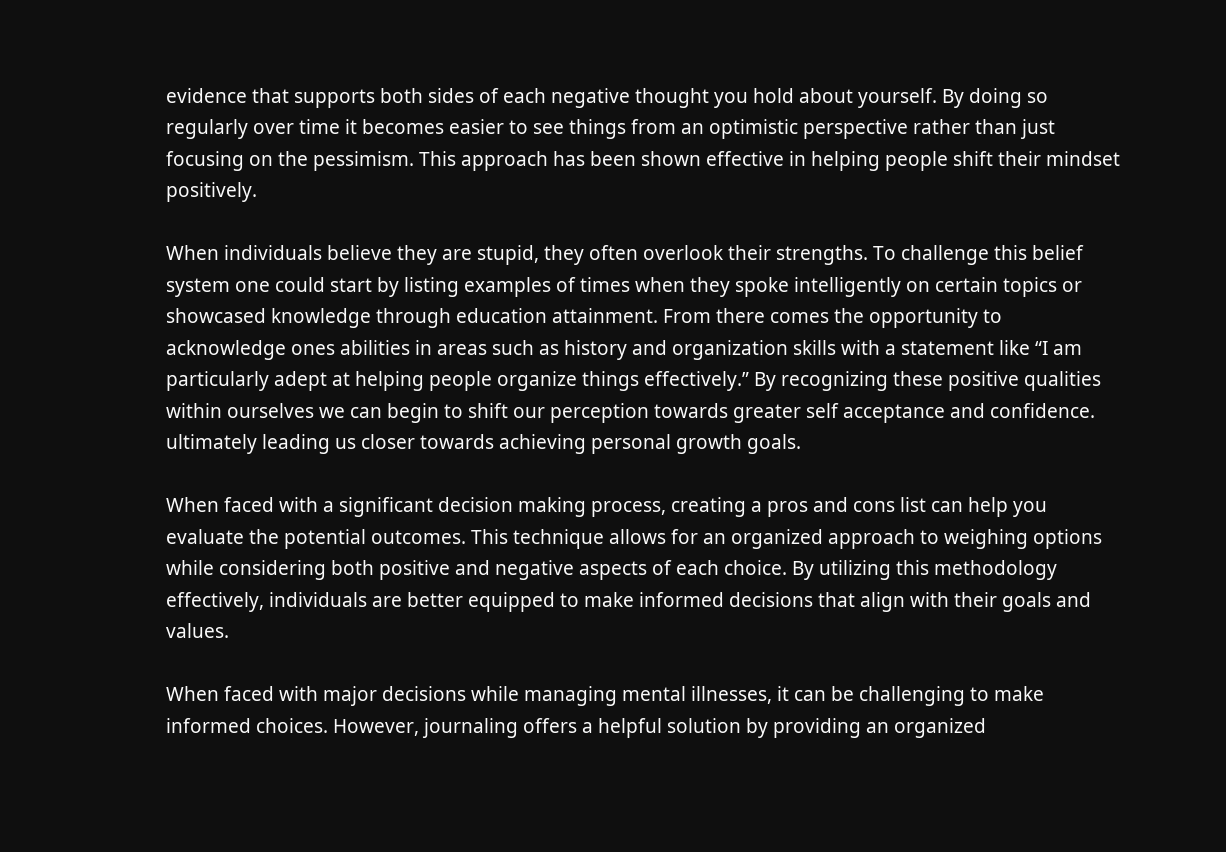evidence that supports both sides of each negative thought you hold about yourself. By doing so regularly over time it becomes easier to see things from an optimistic perspective rather than just focusing on the pessimism. This approach has been shown effective in helping people shift their mindset positively.

When individuals believe they are stupid, they often overlook their strengths. To challenge this belief system one could start by listing examples of times when they spoke intelligently on certain topics or showcased knowledge through education attainment. From there comes the opportunity to acknowledge ones abilities in areas such as history and organization skills with a statement like “I am particularly adept at helping people organize things effectively.” By recognizing these positive qualities within ourselves we can begin to shift our perception towards greater self acceptance and confidence. ultimately leading us closer towards achieving personal growth goals.

When faced with a significant decision making process, creating a pros and cons list can help you evaluate the potential outcomes. This technique allows for an organized approach to weighing options while considering both positive and negative aspects of each choice. By utilizing this methodology effectively, individuals are better equipped to make informed decisions that align with their goals and values.

When faced with major decisions while managing mental illnesses, it can be challenging to make informed choices. However, journaling offers a helpful solution by providing an organized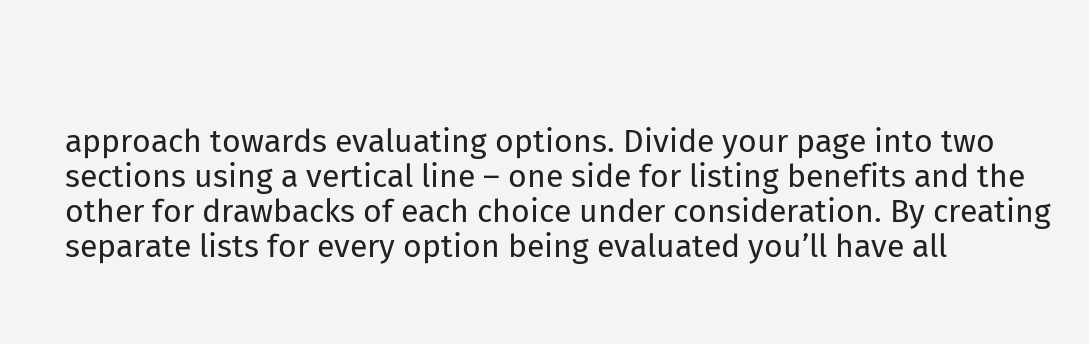approach towards evaluating options. Divide your page into two sections using a vertical line – one side for listing benefits and the other for drawbacks of each choice under consideration. By creating separate lists for every option being evaluated you’ll have all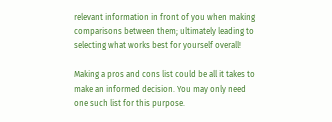relevant information in front of you when making comparisons between them; ultimately leading to selecting what works best for yourself overall!

Making a pros and cons list could be all it takes to make an informed decision. You may only need one such list for this purpose.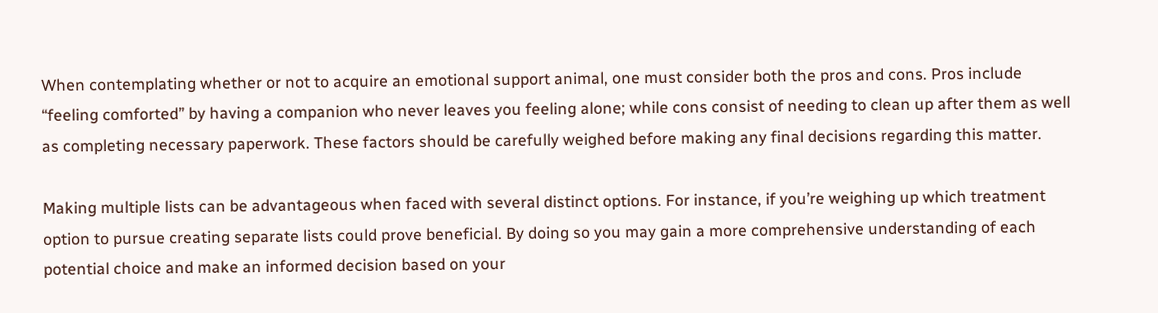When contemplating whether or not to acquire an emotional support animal, one must consider both the pros and cons. Pros include “feeling comforted” by having a companion who never leaves you feeling alone; while cons consist of needing to clean up after them as well as completing necessary paperwork. These factors should be carefully weighed before making any final decisions regarding this matter.

Making multiple lists can be advantageous when faced with several distinct options. For instance, if you’re weighing up which treatment option to pursue creating separate lists could prove beneficial. By doing so you may gain a more comprehensive understanding of each potential choice and make an informed decision based on your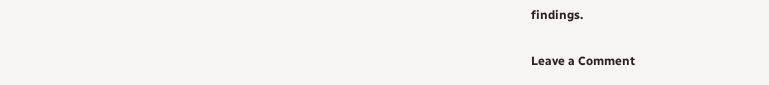findings.

Leave a Comment